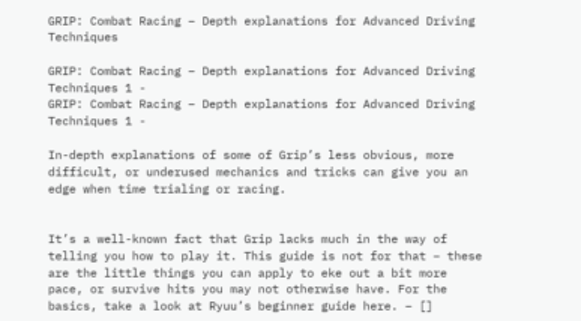GRIP: Combat Racing – Depth explanations for Advanced Driving Techniques

GRIP: Combat Racing – Depth explanations for Advanced Driving Techniques 1 -
GRIP: Combat Racing – Depth explanations for Advanced Driving Techniques 1 -

In-depth explanations of some of Grip’s less obvious, more difficult, or underused mechanics and tricks can give you an edge when time trialing or racing.


It’s a well-known fact that Grip lacks much in the way of telling you how to play it. This guide is not for that – these are the little things you can apply to eke out a bit more pace, or survive hits you may not otherwise have. For the basics, take a look at Ryuu’s beginner guide here. – []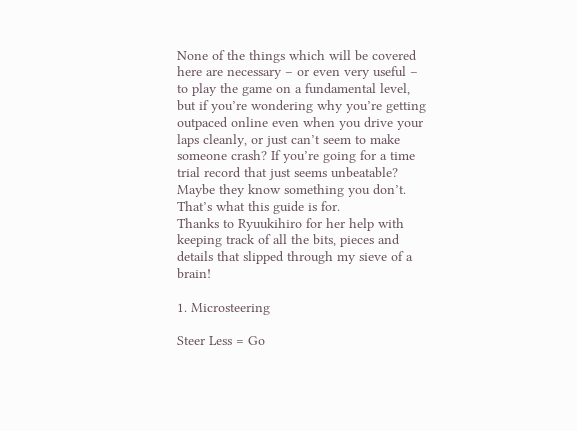None of the things which will be covered here are necessary – or even very useful – to play the game on a fundamental level, but if you’re wondering why you’re getting outpaced online even when you drive your laps cleanly, or just can’t seem to make someone crash? If you’re going for a time trial record that just seems unbeatable? Maybe they know something you don’t. That’s what this guide is for.
Thanks to Ryuukihiro for her help with keeping track of all the bits, pieces and details that slipped through my sieve of a brain!

1. Microsteering

Steer Less = Go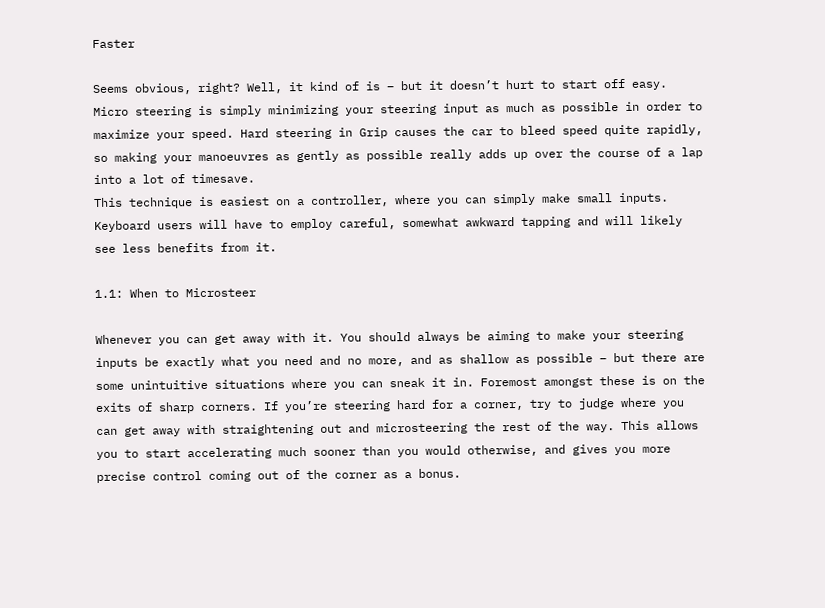Faster

Seems obvious, right? Well, it kind of is – but it doesn’t hurt to start off easy. Micro steering is simply minimizing your steering input as much as possible in order to maximize your speed. Hard steering in Grip causes the car to bleed speed quite rapidly, so making your manoeuvres as gently as possible really adds up over the course of a lap into a lot of timesave.
This technique is easiest on a controller, where you can simply make small inputs. Keyboard users will have to employ careful, somewhat awkward tapping and will likely see less benefits from it.

1.1: When to Microsteer

Whenever you can get away with it. You should always be aiming to make your steering inputs be exactly what you need and no more, and as shallow as possible – but there are some unintuitive situations where you can sneak it in. Foremost amongst these is on the exits of sharp corners. If you’re steering hard for a corner, try to judge where you can get away with straightening out and microsteering the rest of the way. This allows you to start accelerating much sooner than you would otherwise, and gives you more precise control coming out of the corner as a bonus.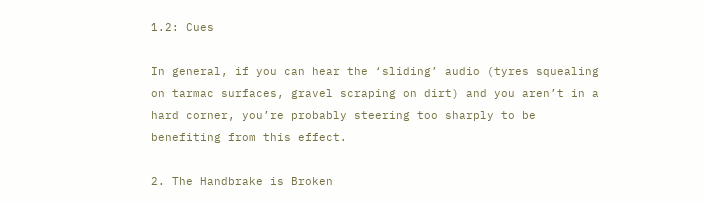1.2: Cues

In general, if you can hear the ‘sliding’ audio (tyres squealing on tarmac surfaces, gravel scraping on dirt) and you aren’t in a hard corner, you’re probably steering too sharply to be benefiting from this effect.

2. The Handbrake is Broken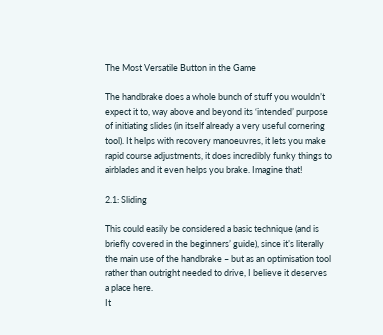The Most Versatile Button in the Game

The handbrake does a whole bunch of stuff you wouldn’t expect it to, way above and beyond its ‘intended’ purpose of initiating slides (in itself already a very useful cornering tool). It helps with recovery manoeuvres, it lets you make rapid course adjustments, it does incredibly funky things to airblades and it even helps you brake. Imagine that!

2.1: Sliding

This could easily be considered a basic technique (and is briefly covered in the beginners’ guide), since it’s literally the main use of the handbrake – but as an optimisation tool rather than outright needed to drive, I believe it deserves a place here.
It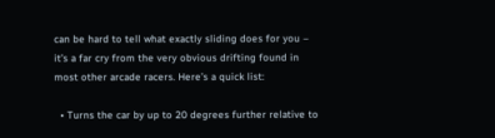can be hard to tell what exactly sliding does for you – it’s a far cry from the very obvious drifting found in most other arcade racers. Here’s a quick list:

  • Turns the car by up to 20 degrees further relative to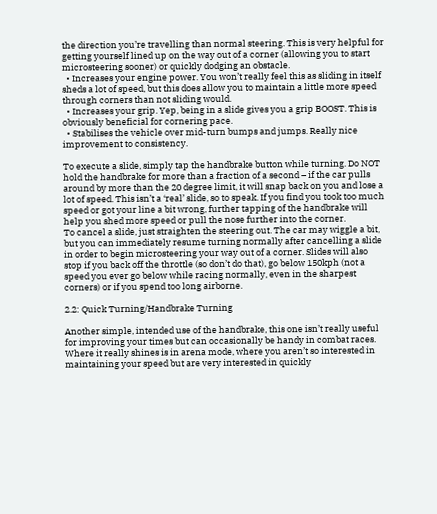the direction you’re travelling than normal steering. This is very helpful for getting yourself lined up on the way out of a corner (allowing you to start microsteering sooner) or quickly dodging an obstacle.
  • Increases your engine power. You won’t really feel this as sliding in itself sheds a lot of speed, but this does allow you to maintain a little more speed through corners than not sliding would.
  • Increases your grip. Yep, being in a slide gives you a grip BOOST. This is obviously beneficial for cornering pace.
  • Stabilises the vehicle over mid-turn bumps and jumps. Really nice improvement to consistency.

To execute a slide, simply tap the handbrake button while turning. Do NOT hold the handbrake for more than a fraction of a second – if the car pulls around by more than the 20 degree limit, it will snap back on you and lose a lot of speed. This isn’t a ‘real’ slide, so to speak. If you find you took too much speed or got your line a bit wrong, further tapping of the handbrake will help you shed more speed or pull the nose further into the corner.
To cancel a slide, just straighten the steering out. The car may wiggle a bit, but you can immediately resume turning normally after cancelling a slide in order to begin microsteering your way out of a corner. Slides will also stop if you back off the throttle (so don’t do that), go below 150kph (not a speed you ever go below while racing normally, even in the sharpest corners) or if you spend too long airborne.

2.2: Quick Turning/Handbrake Turning

Another simple, intended use of the handbrake, this one isn’t really useful for improving your times but can occasionally be handy in combat races. Where it really shines is in arena mode, where you aren’t so interested in maintaining your speed but are very interested in quickly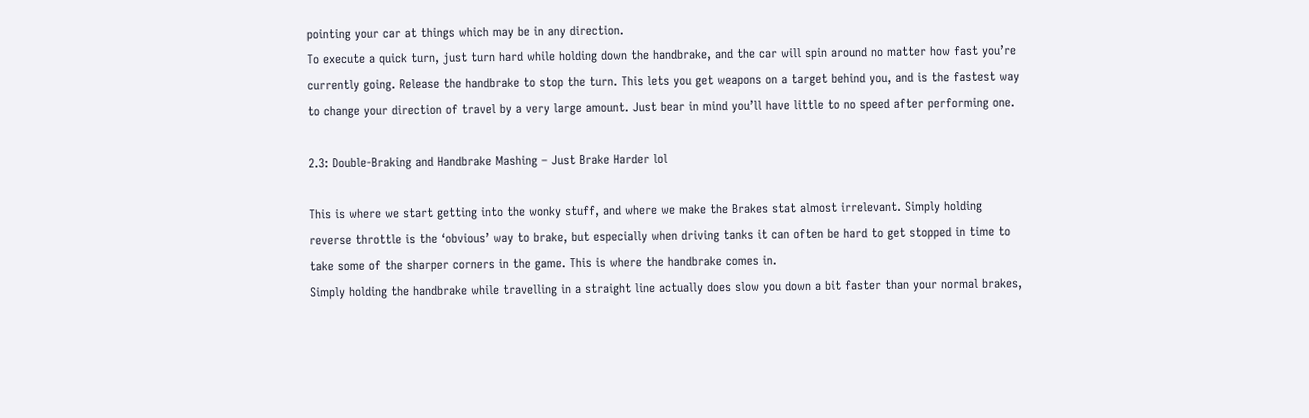pointing your car at things which may be in any direction.
To execute a quick turn, just turn hard while holding down the handbrake, and the car will spin around no matter how fast you’re currently going. Release the handbrake to stop the turn. This lets you get weapons on a target behind you, and is the fastest way to change your direction of travel by a very large amount. Just bear in mind you’ll have little to no speed after performing one.

2.3: Double-Braking and Handbrake Mashing – Just Brake Harder lol

This is where we start getting into the wonky stuff, and where we make the Brakes stat almost irrelevant. Simply holding reverse throttle is the ‘obvious’ way to brake, but especially when driving tanks it can often be hard to get stopped in time to take some of the sharper corners in the game. This is where the handbrake comes in.
Simply holding the handbrake while travelling in a straight line actually does slow you down a bit faster than your normal brakes,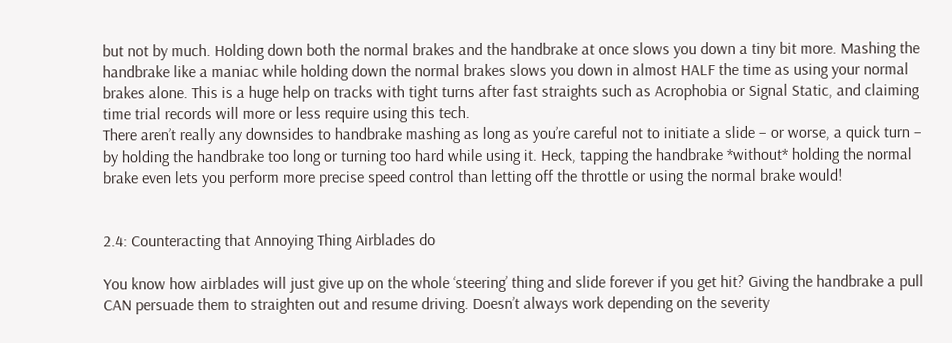but not by much. Holding down both the normal brakes and the handbrake at once slows you down a tiny bit more. Mashing the handbrake like a maniac while holding down the normal brakes slows you down in almost HALF the time as using your normal brakes alone. This is a huge help on tracks with tight turns after fast straights such as Acrophobia or Signal Static, and claiming time trial records will more or less require using this tech.
There aren’t really any downsides to handbrake mashing as long as you’re careful not to initiate a slide – or worse, a quick turn – by holding the handbrake too long or turning too hard while using it. Heck, tapping the handbrake *without* holding the normal brake even lets you perform more precise speed control than letting off the throttle or using the normal brake would!


2.4: Counteracting that Annoying Thing Airblades do

You know how airblades will just give up on the whole ‘steering’ thing and slide forever if you get hit? Giving the handbrake a pull CAN persuade them to straighten out and resume driving. Doesn’t always work depending on the severity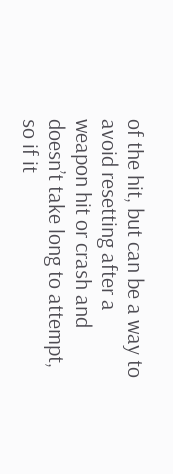of the hit, but can be a way to avoid resetting after a weapon hit or crash and doesn’t take long to attempt, so if it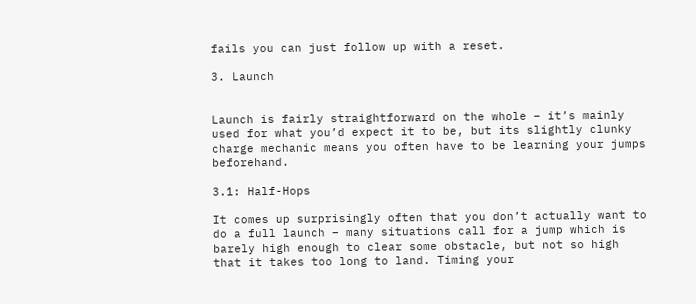fails you can just follow up with a reset.

3. Launch


Launch is fairly straightforward on the whole – it’s mainly used for what you’d expect it to be, but its slightly clunky charge mechanic means you often have to be learning your jumps beforehand.

3.1: Half-Hops

It comes up surprisingly often that you don’t actually want to do a full launch – many situations call for a jump which is barely high enough to clear some obstacle, but not so high that it takes too long to land. Timing your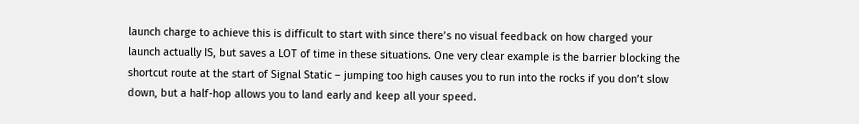launch charge to achieve this is difficult to start with since there’s no visual feedback on how charged your launch actually IS, but saves a LOT of time in these situations. One very clear example is the barrier blocking the shortcut route at the start of Signal Static – jumping too high causes you to run into the rocks if you don’t slow down, but a half-hop allows you to land early and keep all your speed.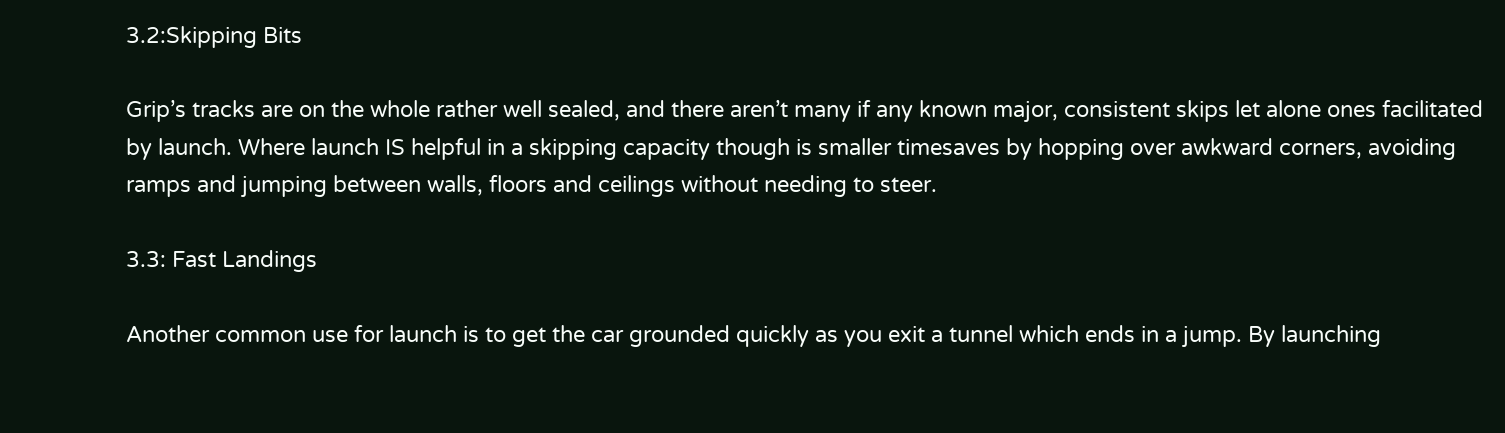3.2:Skipping Bits

Grip’s tracks are on the whole rather well sealed, and there aren’t many if any known major, consistent skips let alone ones facilitated by launch. Where launch IS helpful in a skipping capacity though is smaller timesaves by hopping over awkward corners, avoiding ramps and jumping between walls, floors and ceilings without needing to steer.

3.3: Fast Landings

Another common use for launch is to get the car grounded quickly as you exit a tunnel which ends in a jump. By launching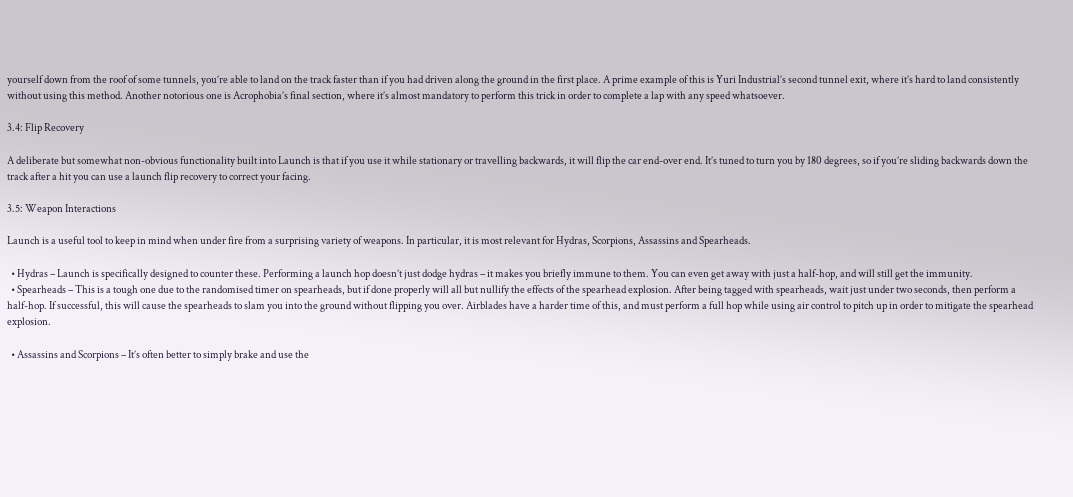yourself down from the roof of some tunnels, you’re able to land on the track faster than if you had driven along the ground in the first place. A prime example of this is Yuri Industrial’s second tunnel exit, where it’s hard to land consistently without using this method. Another notorious one is Acrophobia’s final section, where it’s almost mandatory to perform this trick in order to complete a lap with any speed whatsoever.

3.4: Flip Recovery

A deliberate but somewhat non-obvious functionality built into Launch is that if you use it while stationary or travelling backwards, it will flip the car end-over end. It’s tuned to turn you by 180 degrees, so if you’re sliding backwards down the track after a hit you can use a launch flip recovery to correct your facing.

3.5: Weapon Interactions

Launch is a useful tool to keep in mind when under fire from a surprising variety of weapons. In particular, it is most relevant for Hydras, Scorpions, Assassins and Spearheads.

  • Hydras – Launch is specifically designed to counter these. Performing a launch hop doesn’t just dodge hydras – it makes you briefly immune to them. You can even get away with just a half-hop, and will still get the immunity.
  • Spearheads – This is a tough one due to the randomised timer on spearheads, but if done properly will all but nullify the effects of the spearhead explosion. After being tagged with spearheads, wait just under two seconds, then perform a half-hop. If successful, this will cause the spearheads to slam you into the ground without flipping you over. Airblades have a harder time of this, and must perform a full hop while using air control to pitch up in order to mitigate the spearhead explosion.

  • Assassins and Scorpions – It’s often better to simply brake and use the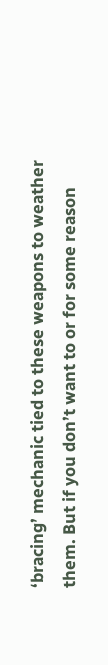‘bracing’ mechanic tied to these weapons to weather them. But if you don’t want to or for some reason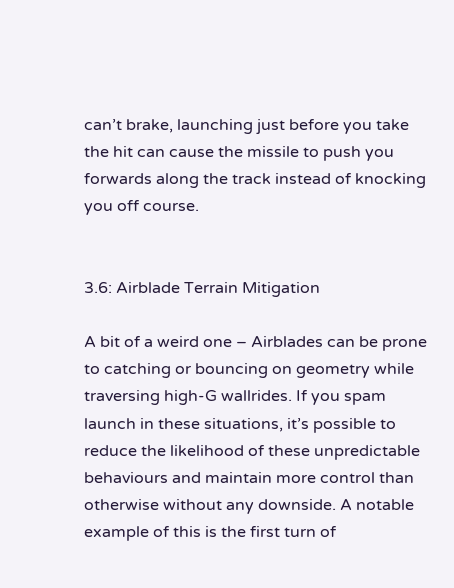can’t brake, launching just before you take the hit can cause the missile to push you forwards along the track instead of knocking you off course.


3.6: Airblade Terrain Mitigation

A bit of a weird one – Airblades can be prone to catching or bouncing on geometry while traversing high-G wallrides. If you spam launch in these situations, it’s possible to reduce the likelihood of these unpredictable behaviours and maintain more control than otherwise without any downside. A notable example of this is the first turn of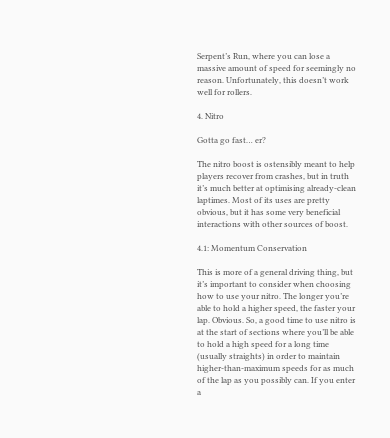Serpent’s Run, where you can lose a massive amount of speed for seemingly no reason. Unfortunately, this doesn’t work well for rollers.

4. Nitro

Gotta go fast… er?

The nitro boost is ostensibly meant to help players recover from crashes, but in truth it’s much better at optimising already-clean laptimes. Most of its uses are pretty obvious, but it has some very beneficial interactions with other sources of boost.

4.1: Momentum Conservation

This is more of a general driving thing, but it’s important to consider when choosing how to use your nitro. The longer you’re able to hold a higher speed, the faster your lap. Obvious. So, a good time to use nitro is at the start of sections where you’ll be able to hold a high speed for a long time (usually straights) in order to maintain higher-than-maximum speeds for as much of the lap as you possibly can. If you enter a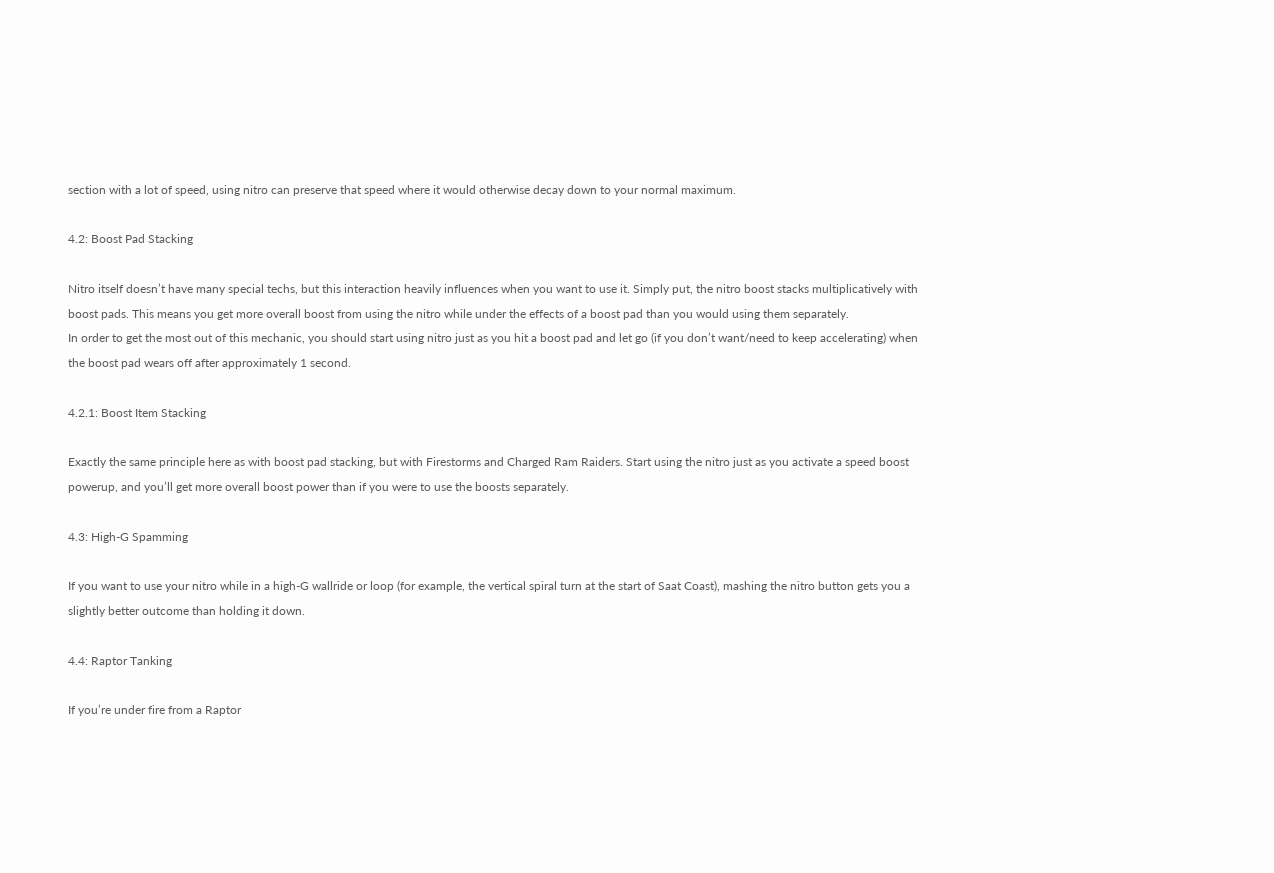section with a lot of speed, using nitro can preserve that speed where it would otherwise decay down to your normal maximum.

4.2: Boost Pad Stacking

Nitro itself doesn’t have many special techs, but this interaction heavily influences when you want to use it. Simply put, the nitro boost stacks multiplicatively with boost pads. This means you get more overall boost from using the nitro while under the effects of a boost pad than you would using them separately.
In order to get the most out of this mechanic, you should start using nitro just as you hit a boost pad and let go (if you don’t want/need to keep accelerating) when the boost pad wears off after approximately 1 second.

4.2.1: Boost Item Stacking

Exactly the same principle here as with boost pad stacking, but with Firestorms and Charged Ram Raiders. Start using the nitro just as you activate a speed boost powerup, and you’ll get more overall boost power than if you were to use the boosts separately.

4.3: High-G Spamming

If you want to use your nitro while in a high-G wallride or loop (for example, the vertical spiral turn at the start of Saat Coast), mashing the nitro button gets you a slightly better outcome than holding it down.

4.4: Raptor Tanking

If you’re under fire from a Raptor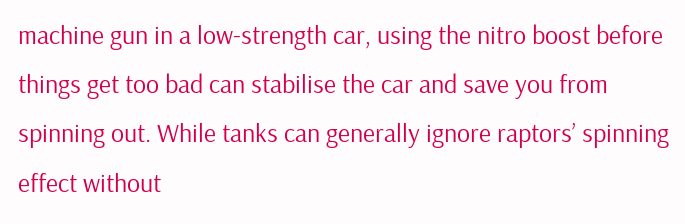machine gun in a low-strength car, using the nitro boost before things get too bad can stabilise the car and save you from spinning out. While tanks can generally ignore raptors’ spinning effect without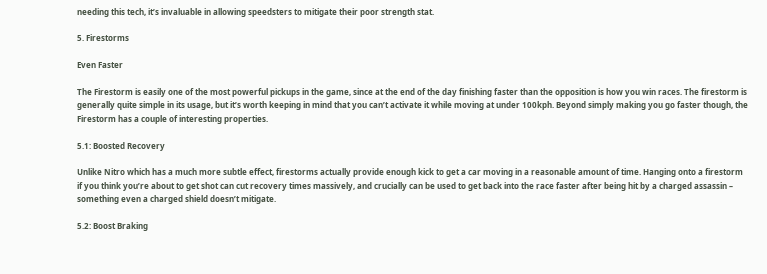needing this tech, it’s invaluable in allowing speedsters to mitigate their poor strength stat.

5. Firestorms

Even Faster

The Firestorm is easily one of the most powerful pickups in the game, since at the end of the day finishing faster than the opposition is how you win races. The firestorm is generally quite simple in its usage, but it’s worth keeping in mind that you can’t activate it while moving at under 100kph. Beyond simply making you go faster though, the Firestorm has a couple of interesting properties.

5.1: Boosted Recovery

Unlike Nitro which has a much more subtle effect, firestorms actually provide enough kick to get a car moving in a reasonable amount of time. Hanging onto a firestorm if you think you’re about to get shot can cut recovery times massively, and crucially can be used to get back into the race faster after being hit by a charged assassin – something even a charged shield doesn’t mitigate.

5.2: Boost Braking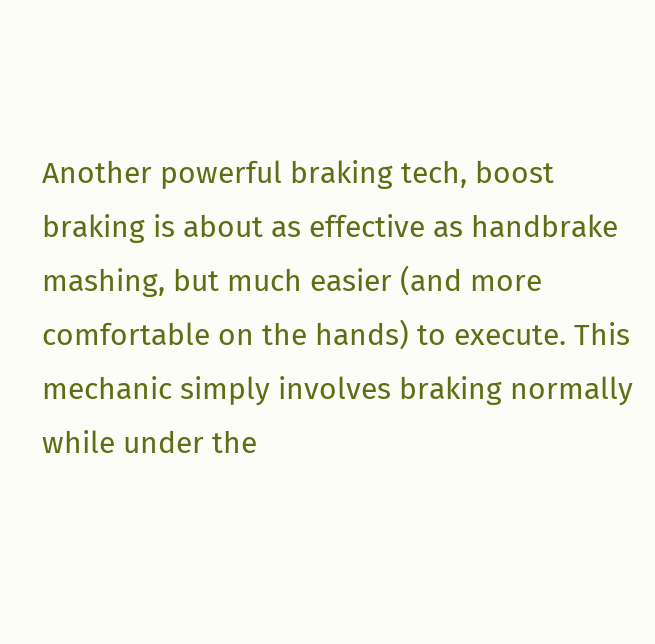Another powerful braking tech, boost braking is about as effective as handbrake mashing, but much easier (and more comfortable on the hands) to execute. This mechanic simply involves braking normally while under the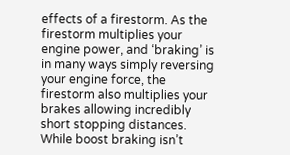effects of a firestorm. As the firestorm multiplies your engine power, and ‘braking’ is in many ways simply reversing your engine force, the firestorm also multiplies your brakes allowing incredibly short stopping distances.
While boost braking isn’t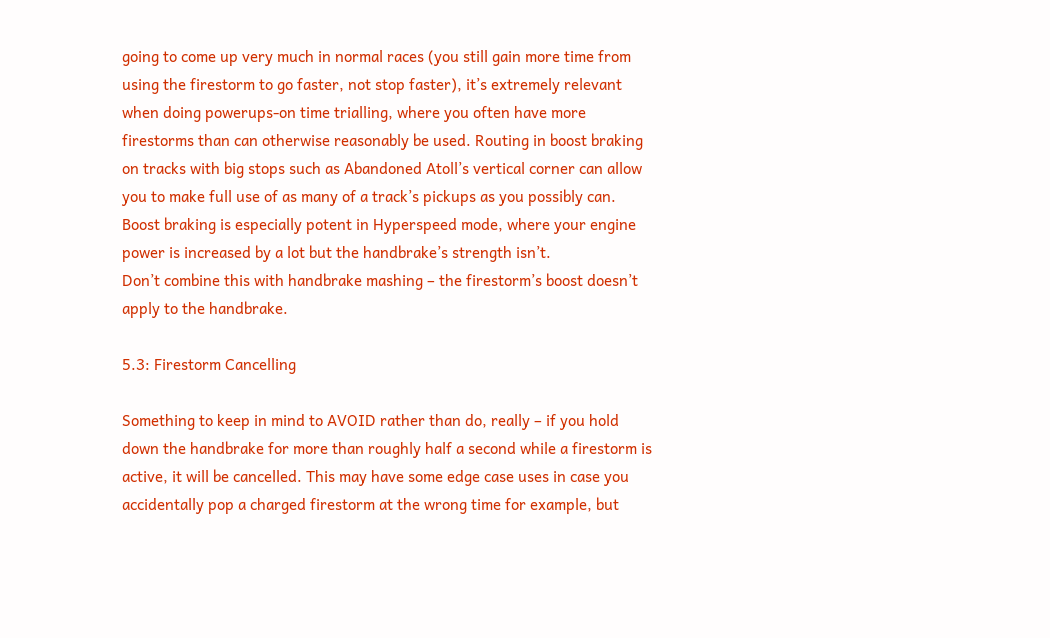going to come up very much in normal races (you still gain more time from using the firestorm to go faster, not stop faster), it’s extremely relevant when doing powerups-on time trialling, where you often have more firestorms than can otherwise reasonably be used. Routing in boost braking on tracks with big stops such as Abandoned Atoll’s vertical corner can allow you to make full use of as many of a track’s pickups as you possibly can. Boost braking is especially potent in Hyperspeed mode, where your engine power is increased by a lot but the handbrake’s strength isn’t.
Don’t combine this with handbrake mashing – the firestorm’s boost doesn’t apply to the handbrake.

5.3: Firestorm Cancelling

Something to keep in mind to AVOID rather than do, really – if you hold down the handbrake for more than roughly half a second while a firestorm is active, it will be cancelled. This may have some edge case uses in case you accidentally pop a charged firestorm at the wrong time for example, but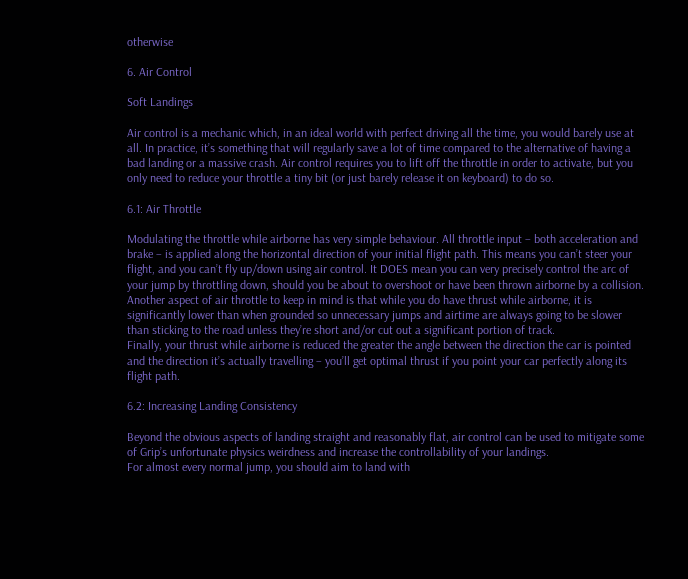otherwise

6. Air Control

Soft Landings

Air control is a mechanic which, in an ideal world with perfect driving all the time, you would barely use at all. In practice, it’s something that will regularly save a lot of time compared to the alternative of having a bad landing or a massive crash. Air control requires you to lift off the throttle in order to activate, but you only need to reduce your throttle a tiny bit (or just barely release it on keyboard) to do so.

6.1: Air Throttle

Modulating the throttle while airborne has very simple behaviour. All throttle input – both acceleration and brake – is applied along the horizontal direction of your initial flight path. This means you can’t steer your flight, and you can’t fly up/down using air control. It DOES mean you can very precisely control the arc of your jump by throttling down, should you be about to overshoot or have been thrown airborne by a collision.
Another aspect of air throttle to keep in mind is that while you do have thrust while airborne, it is significantly lower than when grounded so unnecessary jumps and airtime are always going to be slower than sticking to the road unless they’re short and/or cut out a significant portion of track.
Finally, your thrust while airborne is reduced the greater the angle between the direction the car is pointed and the direction it’s actually travelling – you’ll get optimal thrust if you point your car perfectly along its flight path.

6.2: Increasing Landing Consistency

Beyond the obvious aspects of landing straight and reasonably flat, air control can be used to mitigate some of Grip’s unfortunate physics weirdness and increase the controllability of your landings.
For almost every normal jump, you should aim to land with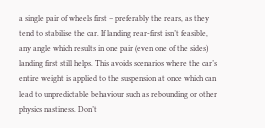a single pair of wheels first – preferably the rears, as they tend to stabilise the car. If landing rear-first isn’t feasible, any angle which results in one pair (even one of the sides) landing first still helps. This avoids scenarios where the car’s entire weight is applied to the suspension at once which can lead to unpredictable behaviour such as rebounding or other physics nastiness. Don’t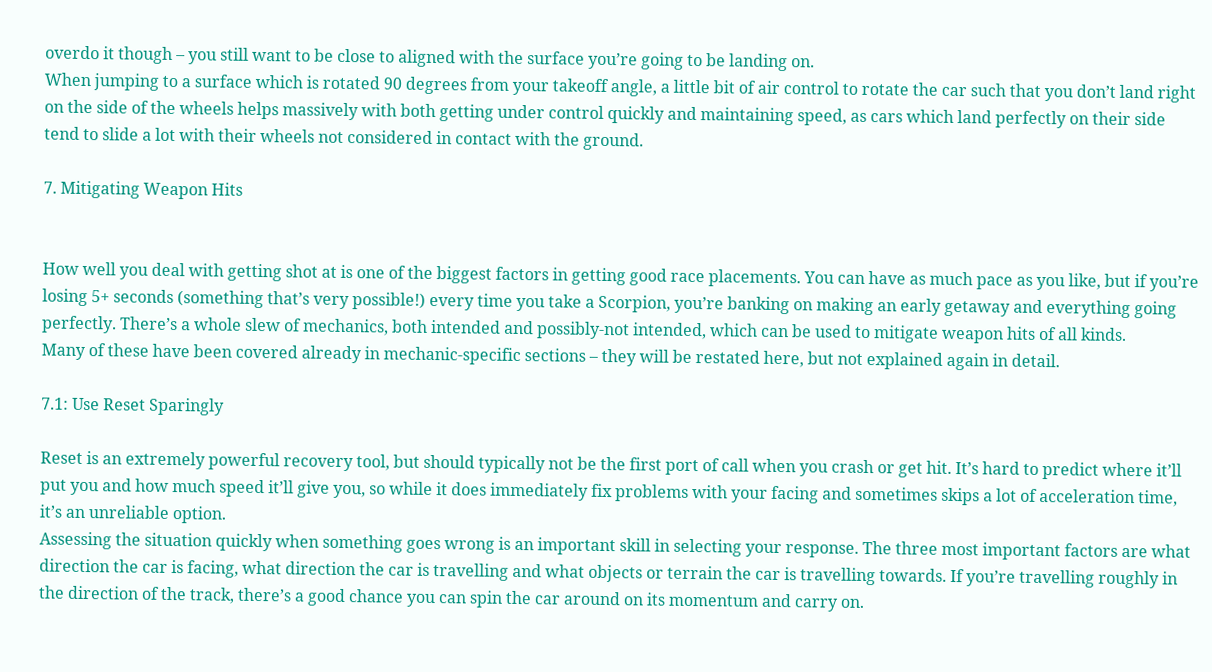overdo it though – you still want to be close to aligned with the surface you’re going to be landing on.
When jumping to a surface which is rotated 90 degrees from your takeoff angle, a little bit of air control to rotate the car such that you don’t land right on the side of the wheels helps massively with both getting under control quickly and maintaining speed, as cars which land perfectly on their side tend to slide a lot with their wheels not considered in contact with the ground.

7. Mitigating Weapon Hits


How well you deal with getting shot at is one of the biggest factors in getting good race placements. You can have as much pace as you like, but if you’re losing 5+ seconds (something that’s very possible!) every time you take a Scorpion, you’re banking on making an early getaway and everything going perfectly. There’s a whole slew of mechanics, both intended and possibly-not intended, which can be used to mitigate weapon hits of all kinds.
Many of these have been covered already in mechanic-specific sections – they will be restated here, but not explained again in detail.

7.1: Use Reset Sparingly

Reset is an extremely powerful recovery tool, but should typically not be the first port of call when you crash or get hit. It’s hard to predict where it’ll put you and how much speed it’ll give you, so while it does immediately fix problems with your facing and sometimes skips a lot of acceleration time, it’s an unreliable option.
Assessing the situation quickly when something goes wrong is an important skill in selecting your response. The three most important factors are what direction the car is facing, what direction the car is travelling and what objects or terrain the car is travelling towards. If you’re travelling roughly in the direction of the track, there’s a good chance you can spin the car around on its momentum and carry on.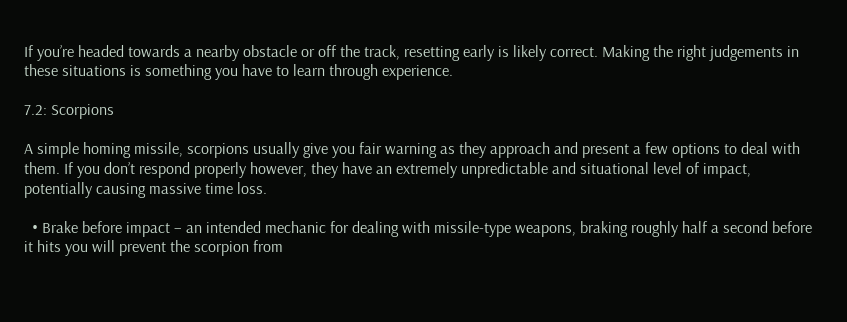If you’re headed towards a nearby obstacle or off the track, resetting early is likely correct. Making the right judgements in these situations is something you have to learn through experience.

7.2: Scorpions

A simple homing missile, scorpions usually give you fair warning as they approach and present a few options to deal with them. If you don’t respond properly however, they have an extremely unpredictable and situational level of impact, potentially causing massive time loss.

  • Brake before impact – an intended mechanic for dealing with missile-type weapons, braking roughly half a second before it hits you will prevent the scorpion from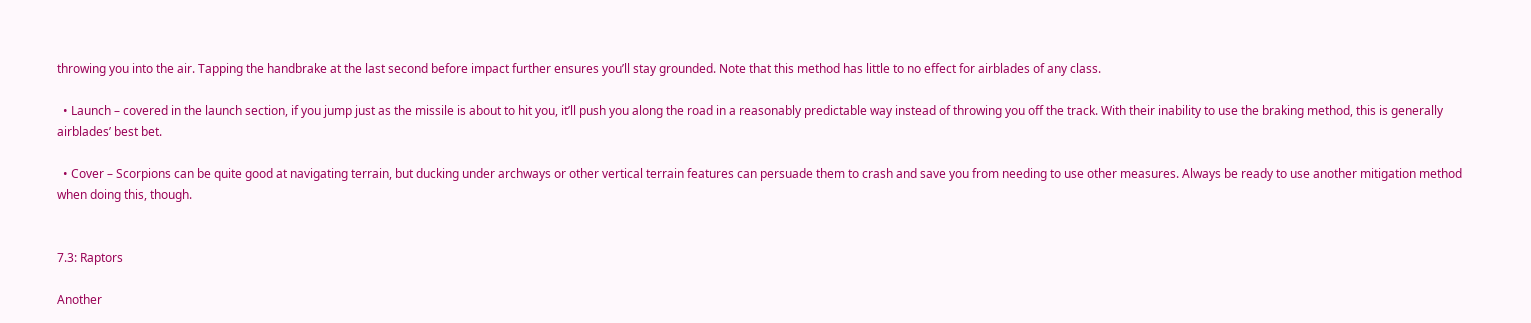throwing you into the air. Tapping the handbrake at the last second before impact further ensures you’ll stay grounded. Note that this method has little to no effect for airblades of any class.

  • Launch – covered in the launch section, if you jump just as the missile is about to hit you, it’ll push you along the road in a reasonably predictable way instead of throwing you off the track. With their inability to use the braking method, this is generally airblades’ best bet.

  • Cover – Scorpions can be quite good at navigating terrain, but ducking under archways or other vertical terrain features can persuade them to crash and save you from needing to use other measures. Always be ready to use another mitigation method when doing this, though.


7.3: Raptors

Another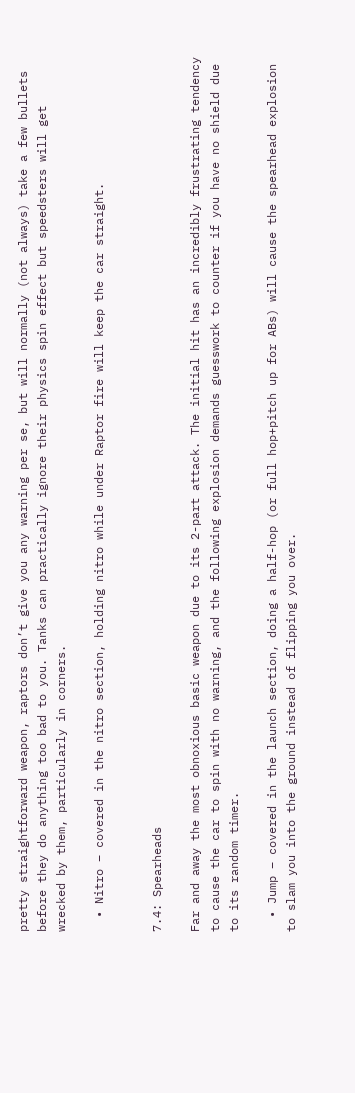pretty straightforward weapon, raptors don’t give you any warning per se, but will normally (not always) take a few bullets before they do anything too bad to you. Tanks can practically ignore their physics spin effect but speedsters will get wrecked by them, particularly in corners.

  • Nitro – covered in the nitro section, holding nitro while under Raptor fire will keep the car straight.


7.4: Spearheads

Far and away the most obnoxious basic weapon due to its 2-part attack. The initial hit has an incredibly frustrating tendency to cause the car to spin with no warning, and the following explosion demands guesswork to counter if you have no shield due to its random timer.

  • Jump – covered in the launch section, doing a half-hop (or full hop+pitch up for ABs) will cause the spearhead explosion to slam you into the ground instead of flipping you over.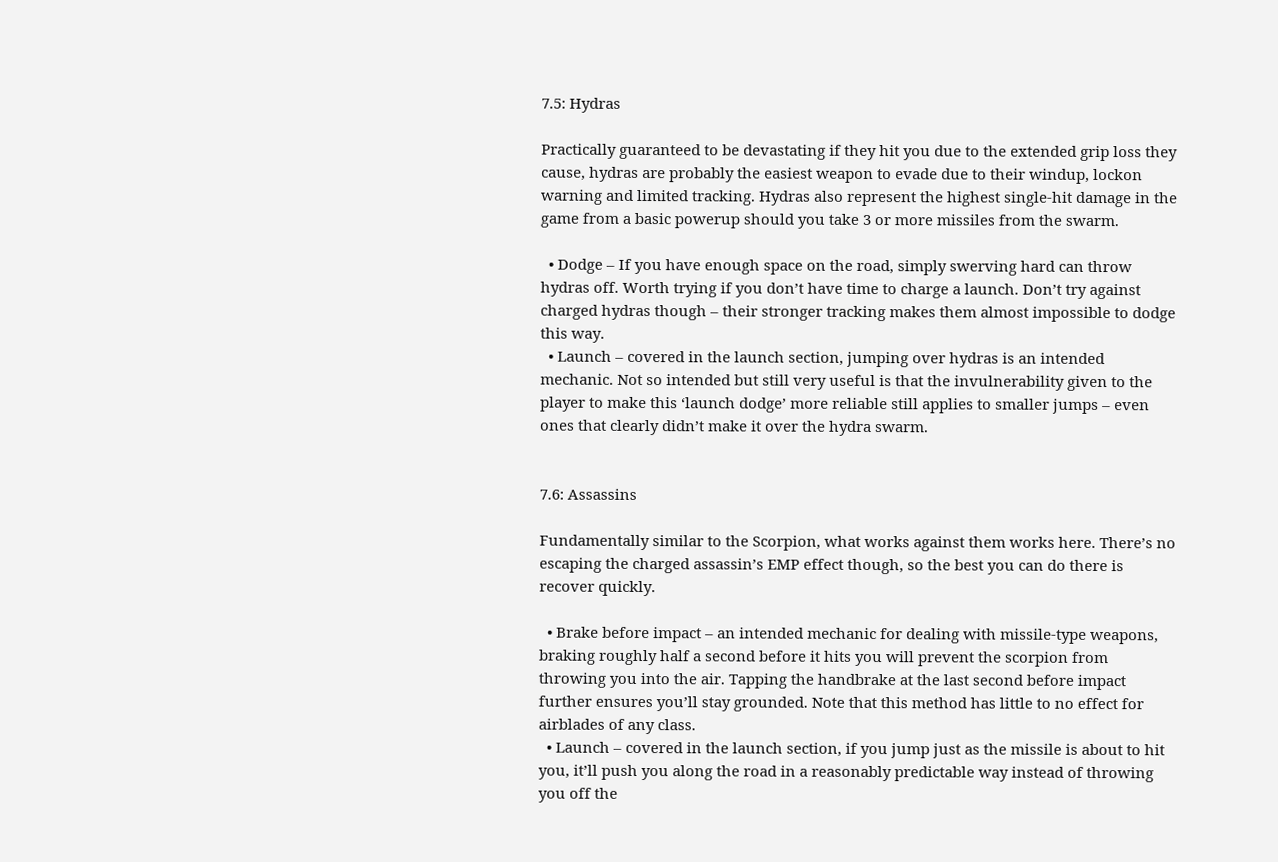7.5: Hydras

Practically guaranteed to be devastating if they hit you due to the extended grip loss they cause, hydras are probably the easiest weapon to evade due to their windup, lockon warning and limited tracking. Hydras also represent the highest single-hit damage in the game from a basic powerup should you take 3 or more missiles from the swarm.

  • Dodge – If you have enough space on the road, simply swerving hard can throw hydras off. Worth trying if you don’t have time to charge a launch. Don’t try against charged hydras though – their stronger tracking makes them almost impossible to dodge this way.
  • Launch – covered in the launch section, jumping over hydras is an intended mechanic. Not so intended but still very useful is that the invulnerability given to the player to make this ‘launch dodge’ more reliable still applies to smaller jumps – even ones that clearly didn’t make it over the hydra swarm.


7.6: Assassins

Fundamentally similar to the Scorpion, what works against them works here. There’s no escaping the charged assassin’s EMP effect though, so the best you can do there is recover quickly.

  • Brake before impact – an intended mechanic for dealing with missile-type weapons, braking roughly half a second before it hits you will prevent the scorpion from throwing you into the air. Tapping the handbrake at the last second before impact further ensures you’ll stay grounded. Note that this method has little to no effect for airblades of any class.
  • Launch – covered in the launch section, if you jump just as the missile is about to hit you, it’ll push you along the road in a reasonably predictable way instead of throwing you off the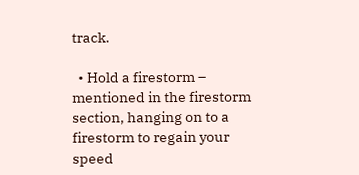track.

  • Hold a firestorm – mentioned in the firestorm section, hanging on to a firestorm to regain your speed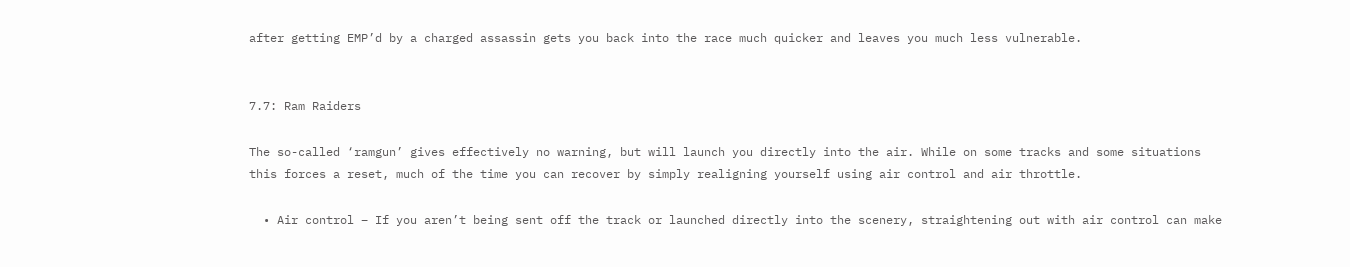after getting EMP’d by a charged assassin gets you back into the race much quicker and leaves you much less vulnerable.


7.7: Ram Raiders

The so-called ‘ramgun’ gives effectively no warning, but will launch you directly into the air. While on some tracks and some situations this forces a reset, much of the time you can recover by simply realigning yourself using air control and air throttle.

  • Air control – If you aren’t being sent off the track or launched directly into the scenery, straightening out with air control can make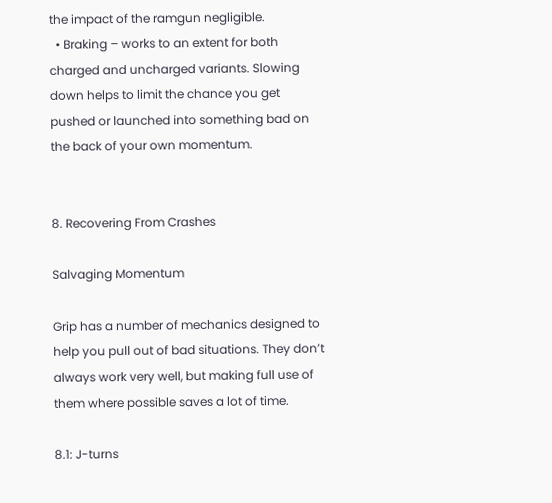the impact of the ramgun negligible.
  • Braking – works to an extent for both charged and uncharged variants. Slowing down helps to limit the chance you get pushed or launched into something bad on the back of your own momentum.


8. Recovering From Crashes

Salvaging Momentum

Grip has a number of mechanics designed to help you pull out of bad situations. They don’t always work very well, but making full use of them where possible saves a lot of time.

8.1: J-turns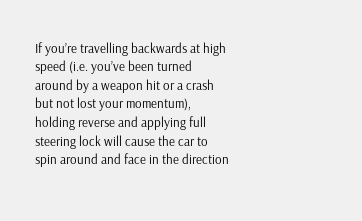If you’re travelling backwards at high speed (i.e. you’ve been turned around by a weapon hit or a crash but not lost your momentum), holding reverse and applying full steering lock will cause the car to spin around and face in the direction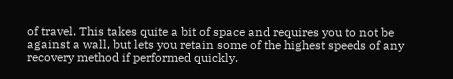of travel. This takes quite a bit of space and requires you to not be against a wall, but lets you retain some of the highest speeds of any recovery method if performed quickly.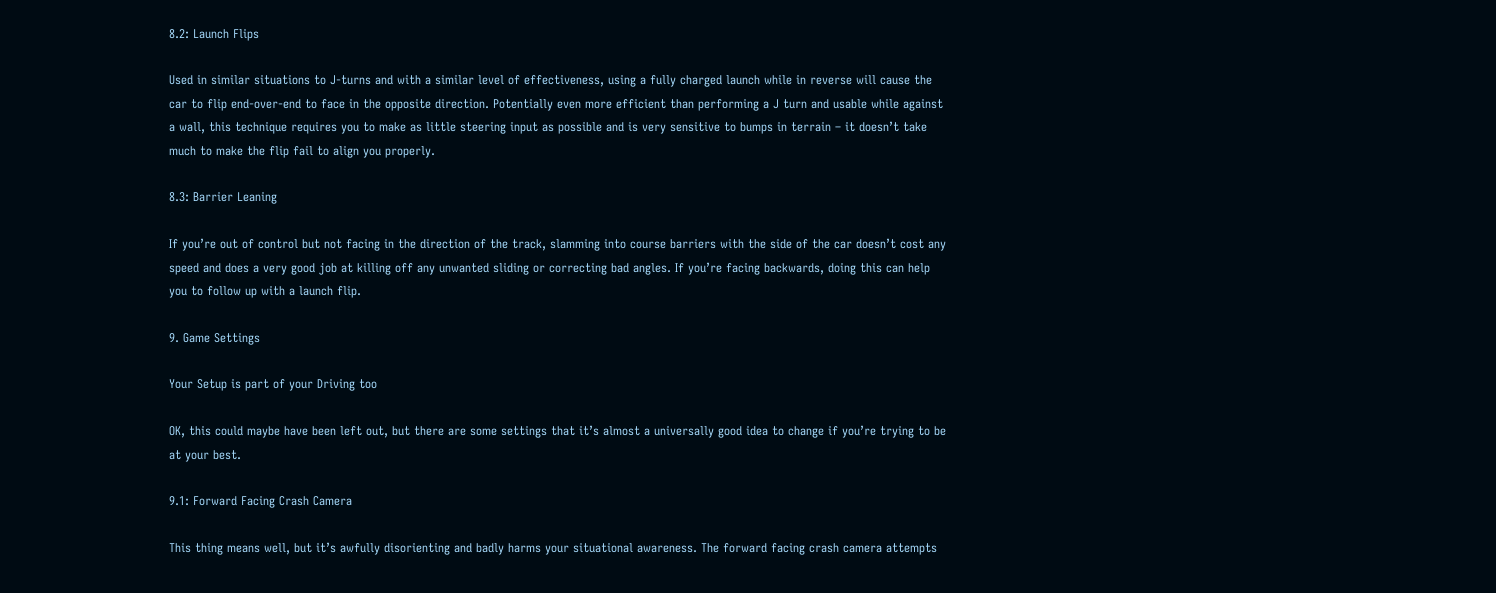8.2: Launch Flips

Used in similar situations to J-turns and with a similar level of effectiveness, using a fully charged launch while in reverse will cause the car to flip end-over-end to face in the opposite direction. Potentially even more efficient than performing a J turn and usable while against a wall, this technique requires you to make as little steering input as possible and is very sensitive to bumps in terrain – it doesn’t take much to make the flip fail to align you properly.

8.3: Barrier Leaning

If you’re out of control but not facing in the direction of the track, slamming into course barriers with the side of the car doesn’t cost any speed and does a very good job at killing off any unwanted sliding or correcting bad angles. If you’re facing backwards, doing this can help you to follow up with a launch flip.

9. Game Settings

Your Setup is part of your Driving too

OK, this could maybe have been left out, but there are some settings that it’s almost a universally good idea to change if you’re trying to be at your best.

9.1: Forward Facing Crash Camera

This thing means well, but it’s awfully disorienting and badly harms your situational awareness. The forward facing crash camera attempts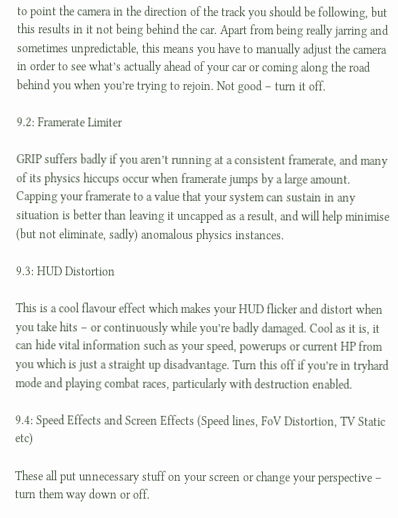to point the camera in the direction of the track you should be following, but this results in it not being behind the car. Apart from being really jarring and sometimes unpredictable, this means you have to manually adjust the camera in order to see what’s actually ahead of your car or coming along the road behind you when you’re trying to rejoin. Not good – turn it off.

9.2: Framerate Limiter

GRIP suffers badly if you aren’t running at a consistent framerate, and many of its physics hiccups occur when framerate jumps by a large amount. Capping your framerate to a value that your system can sustain in any situation is better than leaving it uncapped as a result, and will help minimise (but not eliminate, sadly) anomalous physics instances.

9.3: HUD Distortion

This is a cool flavour effect which makes your HUD flicker and distort when you take hits – or continuously while you’re badly damaged. Cool as it is, it can hide vital information such as your speed, powerups or current HP from you which is just a straight up disadvantage. Turn this off if you’re in tryhard mode and playing combat races, particularly with destruction enabled.

9.4: Speed Effects and Screen Effects (Speed lines, FoV Distortion, TV Static etc)

These all put unnecessary stuff on your screen or change your perspective – turn them way down or off.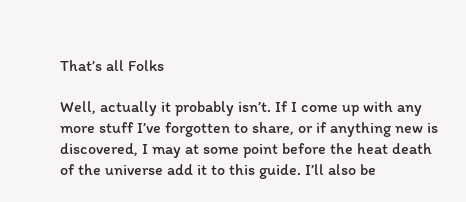That’s all Folks

Well, actually it probably isn’t. If I come up with any more stuff I’ve forgotten to share, or if anything new is discovered, I may at some point before the heat death of the universe add it to this guide. I’ll also be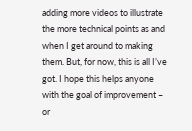adding more videos to illustrate the more technical points as and when I get around to making them. But, for now, this is all I’ve got. I hope this helps anyone with the goal of improvement – or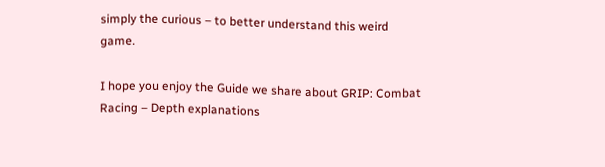simply the curious – to better understand this weird game.

I hope you enjoy the Guide we share about GRIP: Combat Racing – Depth explanations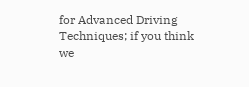for Advanced Driving Techniques; if you think we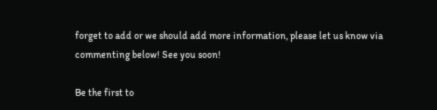forget to add or we should add more information, please let us know via commenting below! See you soon!

Be the first to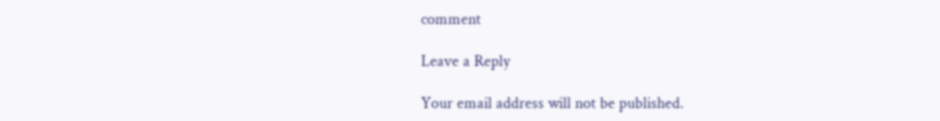comment

Leave a Reply

Your email address will not be published.